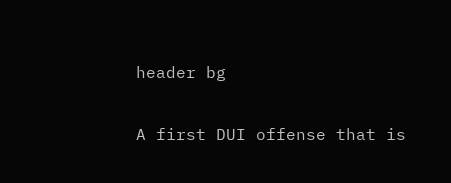header bg


A first DUI offense that is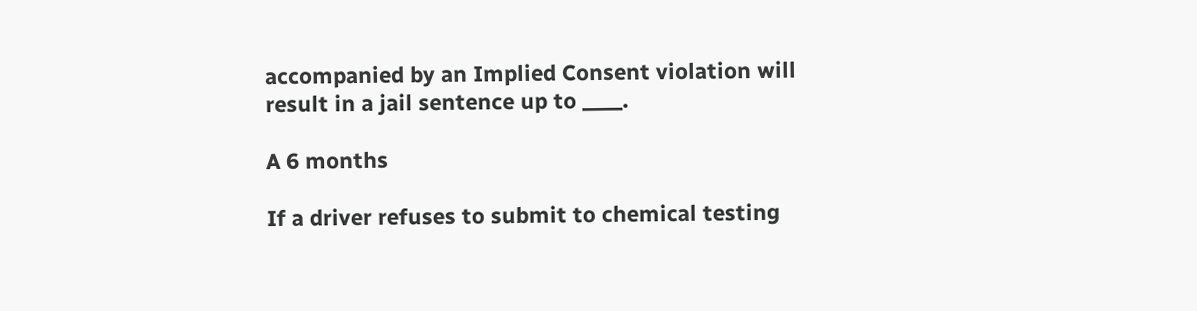accompanied by an Implied Consent violation will result in a jail sentence up to ____.

A 6 months

If a driver refuses to submit to chemical testing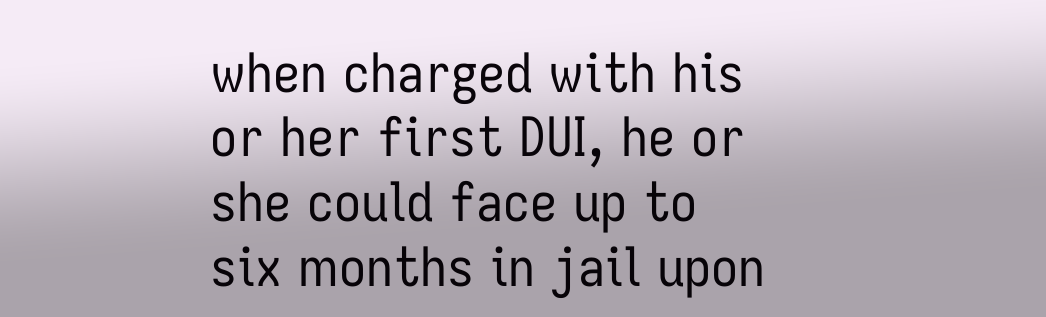when charged with his or her first DUI, he or she could face up to six months in jail upon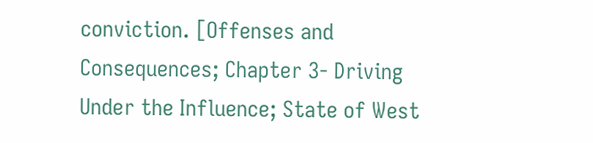conviction. [Offenses and Consequences; Chapter 3- Driving Under the Influence; State of West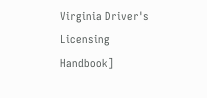Virginia Driver's Licensing Handbook]